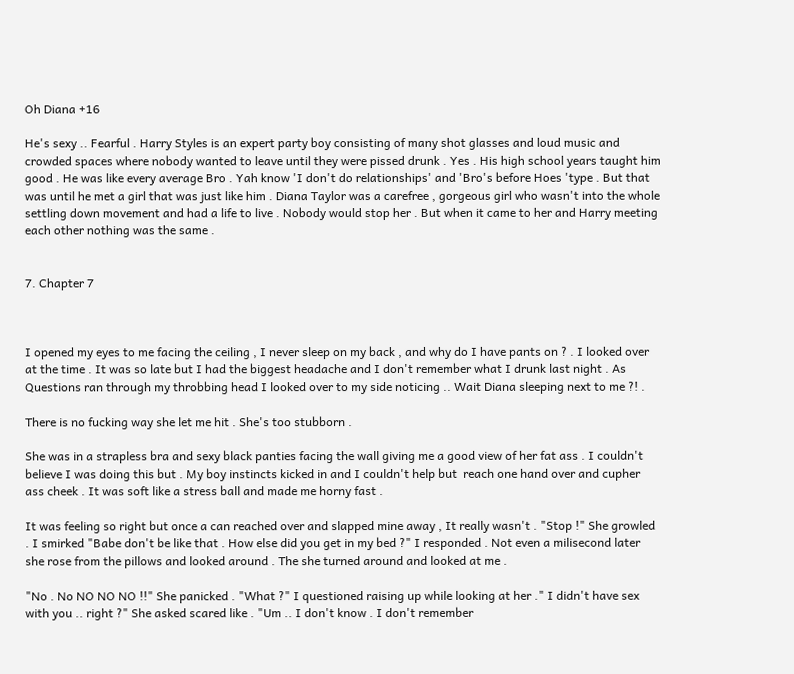Oh Diana +16

He's sexy .. Fearful . Harry Styles is an expert party boy consisting of many shot glasses and loud music and crowded spaces where nobody wanted to leave until they were pissed drunk . Yes . His high school years taught him good . He was like every average Bro . Yah know 'I don't do relationships' and 'Bro's before Hoes 'type . But that was until he met a girl that was just like him . Diana Taylor was a carefree , gorgeous girl who wasn't into the whole settling down movement and had a life to live . Nobody would stop her . But when it came to her and Harry meeting each other nothing was the same .


7. Chapter 7



I opened my eyes to me facing the ceiling , I never sleep on my back , and why do I have pants on ? . I looked over at the time . It was so late but I had the biggest headache and I don't remember what I drunk last night . As Questions ran through my throbbing head I looked over to my side noticing .. Wait Diana sleeping next to me ?! .

There is no fucking way she let me hit . She's too stubborn .

She was in a strapless bra and sexy black panties facing the wall giving me a good view of her fat ass . I couldn't believe I was doing this but . My boy instincts kicked in and I couldn't help but  reach one hand over and cupher ass cheek . It was soft like a stress ball and made me horny fast .

It was feeling so right but once a can reached over and slapped mine away , It really wasn't . "Stop !" She growled . I smirked "Babe don't be like that . How else did you get in my bed ?" I responded . Not even a milisecond later she rose from the pillows and looked around . The she turned around and looked at me .

"No . No NO NO NO !!" She panicked . "What ?" I questioned raising up while looking at her ." I didn't have sex with you .. right ?" She asked scared like . "Um .. I don't know . I don't remember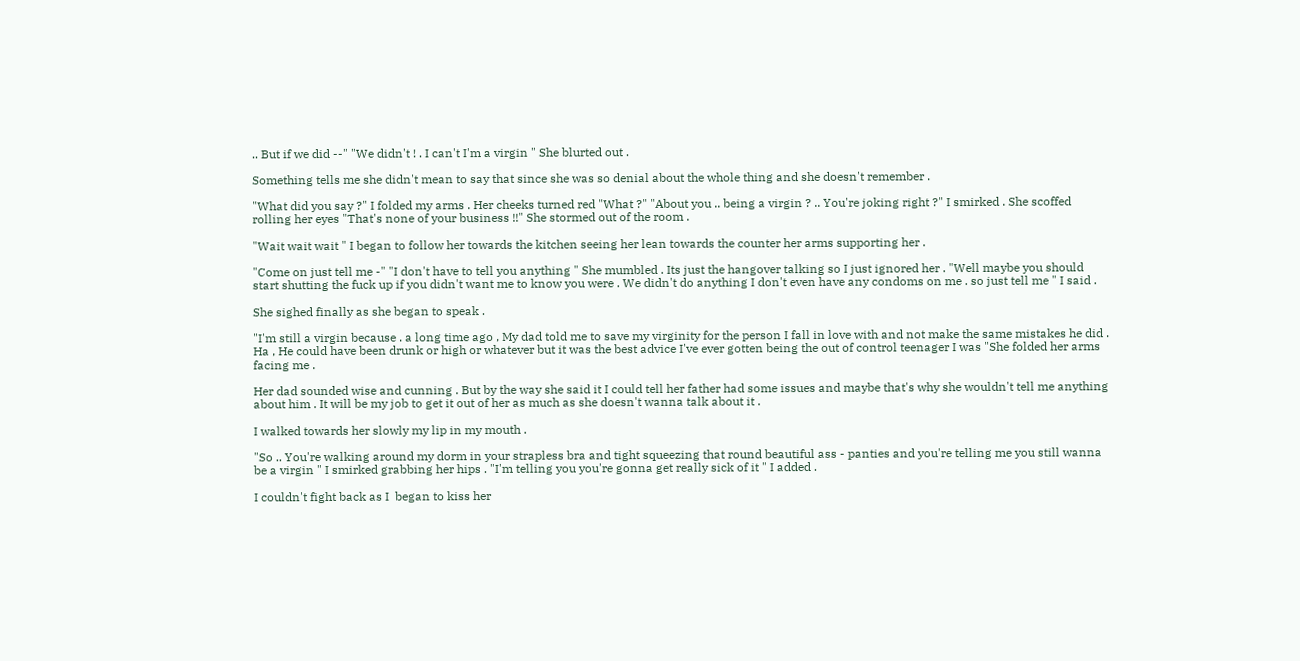.. But if we did --" "We didn't ! . I can't I'm a virgin " She blurted out .

Something tells me she didn't mean to say that since she was so denial about the whole thing and she doesn't remember .

"What did you say ?" I folded my arms . Her cheeks turned red "What ?" "About you .. being a virgin ? .. You're joking right ?" I smirked . She scoffed rolling her eyes "That's none of your business !!" She stormed out of the room .

"Wait wait wait " I began to follow her towards the kitchen seeing her lean towards the counter her arms supporting her .

"Come on just tell me -" "I don't have to tell you anything " She mumbled . Its just the hangover talking so I just ignored her . "Well maybe you should start shutting the fuck up if you didn't want me to know you were . We didn't do anything I don't even have any condoms on me . so just tell me " I said .

She sighed finally as she began to speak .

"I'm still a virgin because . a long time ago , My dad told me to save my virginity for the person I fall in love with and not make the same mistakes he did . Ha , He could have been drunk or high or whatever but it was the best advice I've ever gotten being the out of control teenager I was "She folded her arms facing me .

Her dad sounded wise and cunning . But by the way she said it I could tell her father had some issues and maybe that's why she wouldn't tell me anything about him . It will be my job to get it out of her as much as she doesn't wanna talk about it .

I walked towards her slowly my lip in my mouth .

"So .. You're walking around my dorm in your strapless bra and tight squeezing that round beautiful ass - panties and you're telling me you still wanna be a virgin " I smirked grabbing her hips . "I'm telling you you're gonna get really sick of it " I added .

I couldn't fight back as I  began to kiss her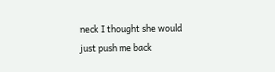neck I thought she would just push me back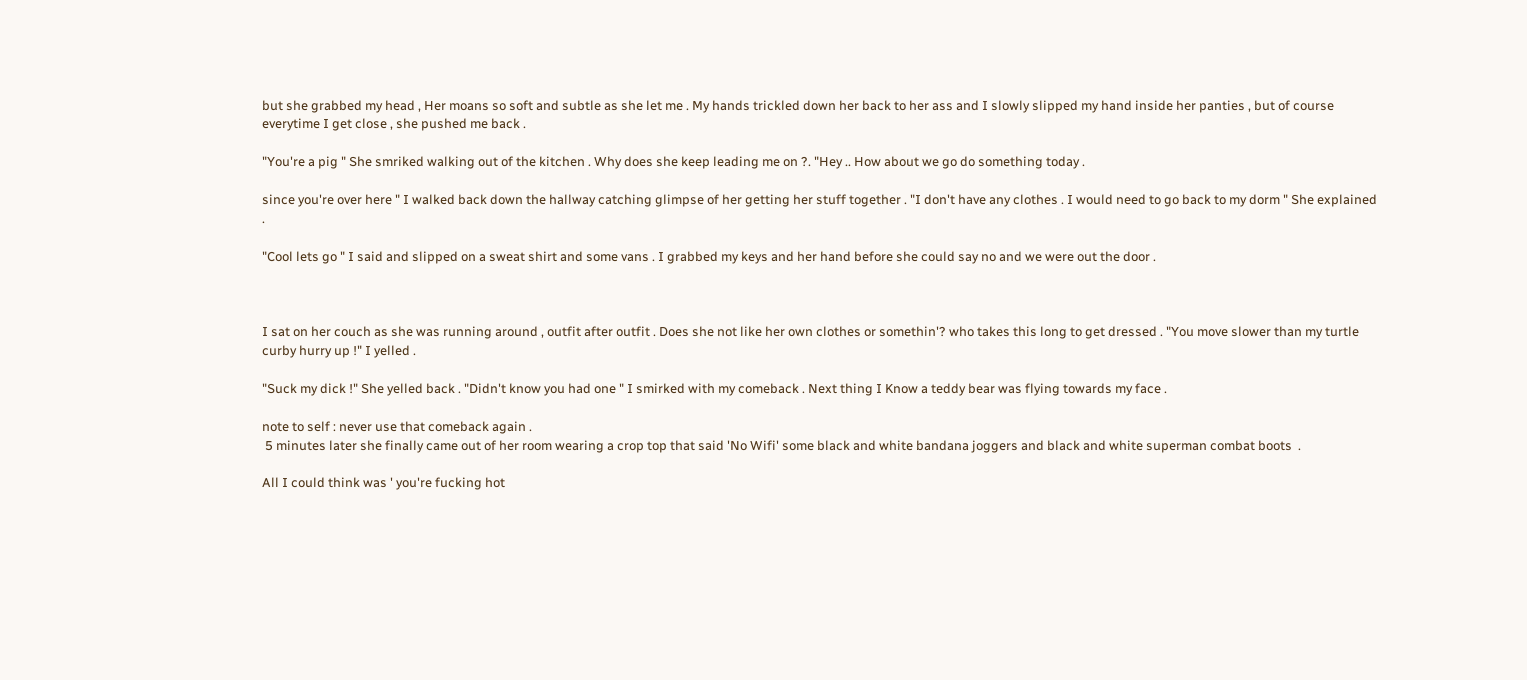but she grabbed my head , Her moans so soft and subtle as she let me . My hands trickled down her back to her ass and I slowly slipped my hand inside her panties , but of course everytime I get close , she pushed me back .

"You're a pig " She smriked walking out of the kitchen . Why does she keep leading me on ?. "Hey .. How about we go do something today .

since you're over here " I walked back down the hallway catching glimpse of her getting her stuff together . "I don't have any clothes . I would need to go back to my dorm " She explained .

"Cool lets go " I said and slipped on a sweat shirt and some vans . I grabbed my keys and her hand before she could say no and we were out the door .



I sat on her couch as she was running around , outfit after outfit . Does she not like her own clothes or somethin'? who takes this long to get dressed . "You move slower than my turtle curby hurry up !" I yelled .

"Suck my dick !" She yelled back . "Didn't know you had one " I smirked with my comeback . Next thing I Know a teddy bear was flying towards my face .

note to self : never use that comeback again .
 5 minutes later she finally came out of her room wearing a crop top that said 'No Wifi' some black and white bandana joggers and black and white superman combat boots  .

All I could think was ' you're fucking hot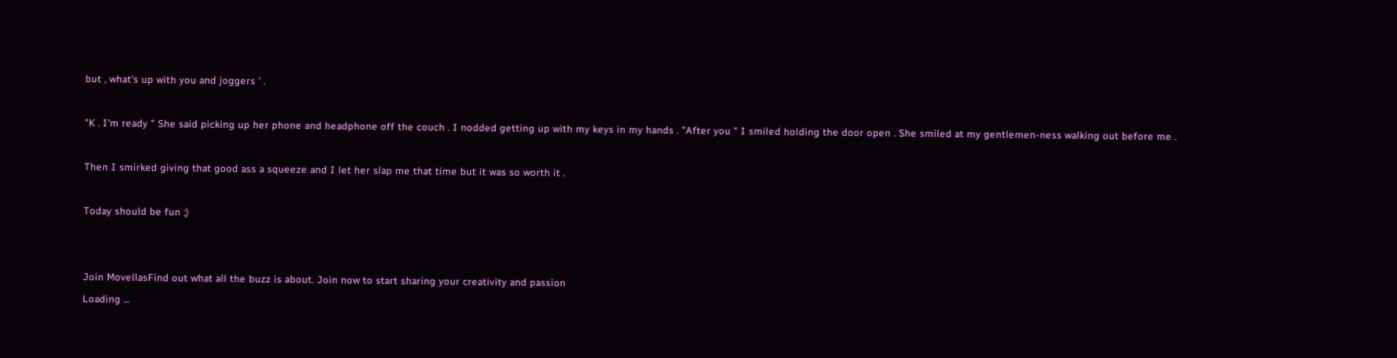but , what's up with you and joggers ' .

"K . I'm ready " She said picking up her phone and headphone off the couch . I nodded getting up with my keys in my hands . "After you " I smiled holding the door open . She smiled at my gentlemen-ness walking out before me .

Then I smirked giving that good ass a squeeze and I let her slap me that time but it was so worth it .

Today should be fun ;)


Join MovellasFind out what all the buzz is about. Join now to start sharing your creativity and passion
Loading ...